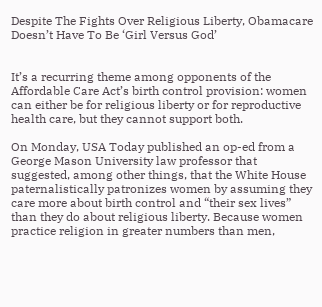Despite The Fights Over Religious Liberty, Obamacare Doesn’t Have To Be ‘Girl Versus God’


It’s a recurring theme among opponents of the Affordable Care Act’s birth control provision: women can either be for religious liberty or for reproductive health care, but they cannot support both.

On Monday, USA Today published an op-ed from a George Mason University law professor that suggested, among other things, that the White House paternalistically patronizes women by assuming they care more about birth control and “their sex lives” than they do about religious liberty. Because women practice religion in greater numbers than men,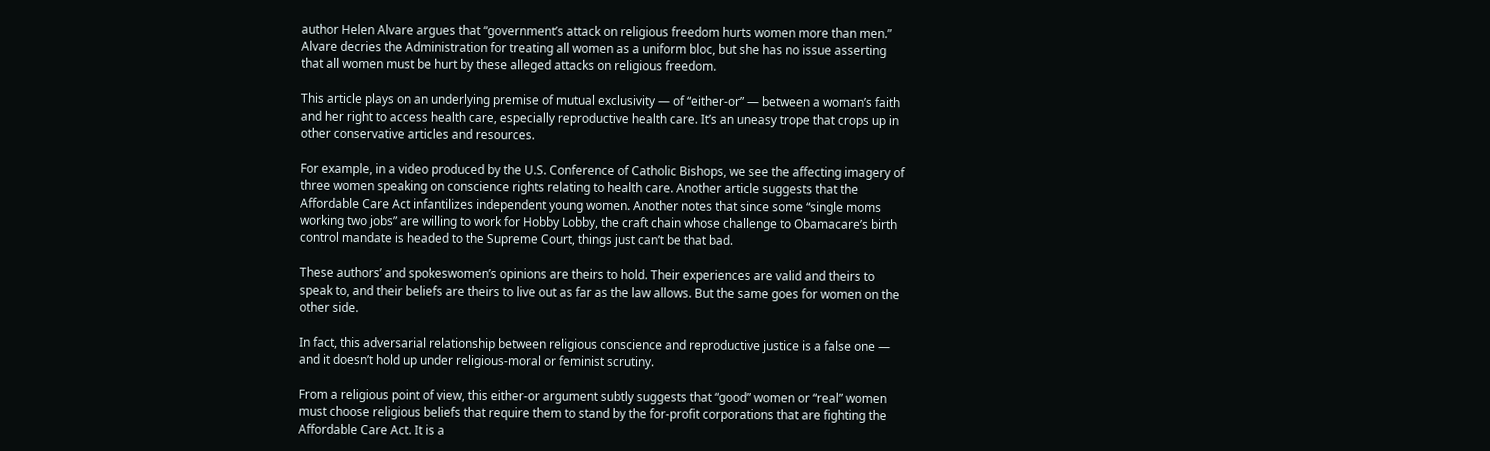author Helen Alvare argues that “government’s attack on religious freedom hurts women more than men.” Alvare decries the Administration for treating all women as a uniform bloc, but she has no issue asserting that all women must be hurt by these alleged attacks on religious freedom.

This article plays on an underlying premise of mutual exclusivity — of “either-or” — between a woman’s faith and her right to access health care, especially reproductive health care. It’s an uneasy trope that crops up in other conservative articles and resources.

For example, in a video produced by the U.S. Conference of Catholic Bishops, we see the affecting imagery of three women speaking on conscience rights relating to health care. Another article suggests that the Affordable Care Act infantilizes independent young women. Another notes that since some “single moms working two jobs” are willing to work for Hobby Lobby, the craft chain whose challenge to Obamacare’s birth control mandate is headed to the Supreme Court, things just can’t be that bad.

These authors’ and spokeswomen’s opinions are theirs to hold. Their experiences are valid and theirs to speak to, and their beliefs are theirs to live out as far as the law allows. But the same goes for women on the other side.

In fact, this adversarial relationship between religious conscience and reproductive justice is a false one — and it doesn’t hold up under religious-moral or feminist scrutiny.

From a religious point of view, this either-or argument subtly suggests that “good” women or “real” women must choose religious beliefs that require them to stand by the for-profit corporations that are fighting the Affordable Care Act. It is a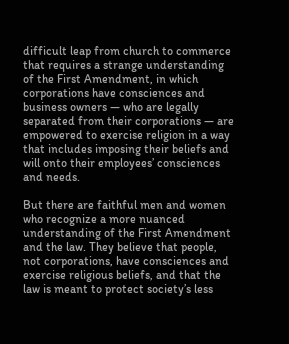difficult leap from church to commerce that requires a strange understanding of the First Amendment, in which corporations have consciences and business owners — who are legally separated from their corporations — are empowered to exercise religion in a way that includes imposing their beliefs and will onto their employees’ consciences and needs.

But there are faithful men and women who recognize a more nuanced understanding of the First Amendment and the law. They believe that people, not corporations, have consciences and exercise religious beliefs, and that the law is meant to protect society’s less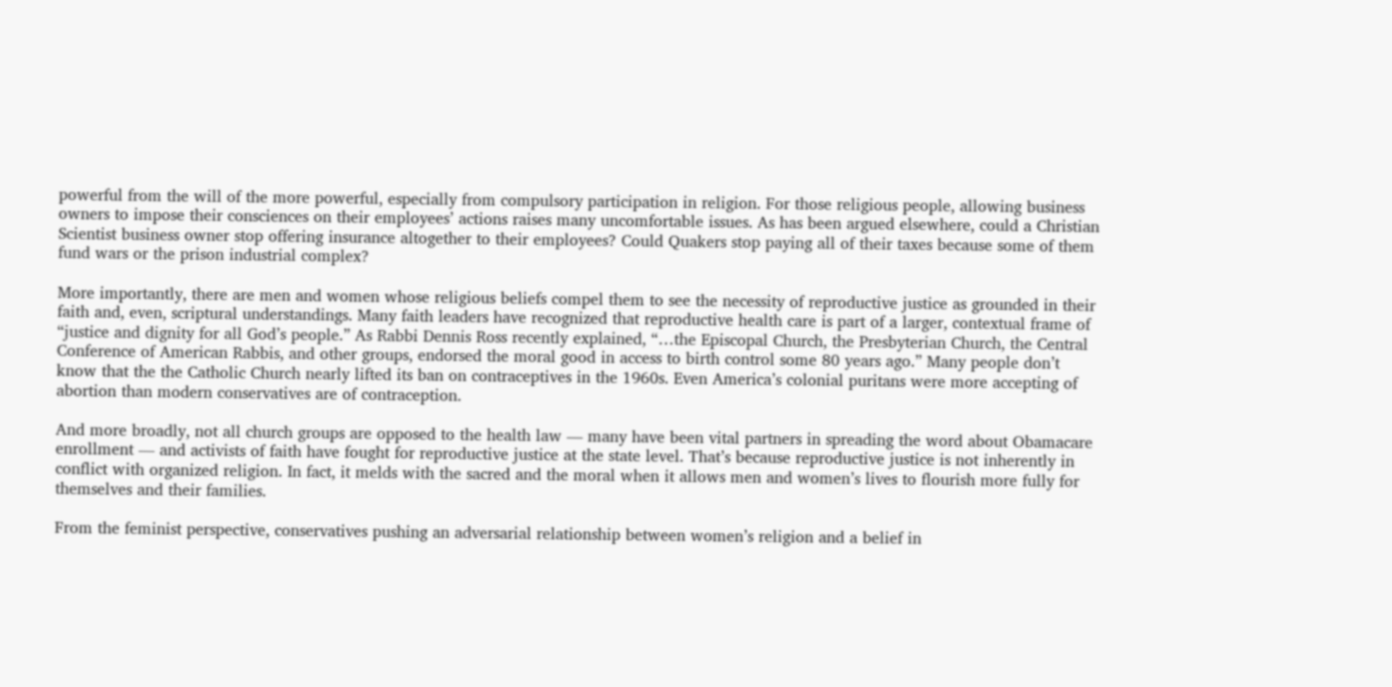powerful from the will of the more powerful, especially from compulsory participation in religion. For those religious people, allowing business owners to impose their consciences on their employees’ actions raises many uncomfortable issues. As has been argued elsewhere, could a Christian Scientist business owner stop offering insurance altogether to their employees? Could Quakers stop paying all of their taxes because some of them fund wars or the prison industrial complex?

More importantly, there are men and women whose religious beliefs compel them to see the necessity of reproductive justice as grounded in their faith and, even, scriptural understandings. Many faith leaders have recognized that reproductive health care is part of a larger, contextual frame of “justice and dignity for all God’s people.” As Rabbi Dennis Ross recently explained, “…the Episcopal Church, the Presbyterian Church, the Central Conference of American Rabbis, and other groups, endorsed the moral good in access to birth control some 80 years ago.” Many people don’t know that the the Catholic Church nearly lifted its ban on contraceptives in the 1960s. Even America’s colonial puritans were more accepting of abortion than modern conservatives are of contraception.

And more broadly, not all church groups are opposed to the health law — many have been vital partners in spreading the word about Obamacare enrollment — and activists of faith have fought for reproductive justice at the state level. That’s because reproductive justice is not inherently in conflict with organized religion. In fact, it melds with the sacred and the moral when it allows men and women’s lives to flourish more fully for themselves and their families.

From the feminist perspective, conservatives pushing an adversarial relationship between women’s religion and a belief in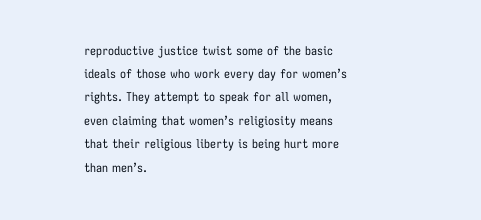reproductive justice twist some of the basic ideals of those who work every day for women’s rights. They attempt to speak for all women, even claiming that women’s religiosity means that their religious liberty is being hurt more than men’s.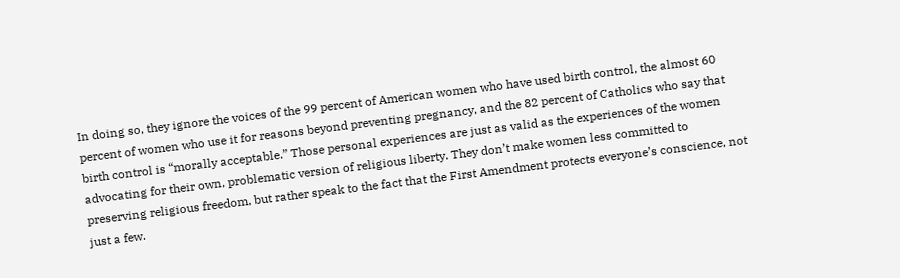In doing so, they ignore the voices of the 99 percent of American women who have used birth control, the almost 60 percent of women who use it for reasons beyond preventing pregnancy, and the 82 percent of Catholics who say that birth control is “morally acceptable.” Those personal experiences are just as valid as the experiences of the women advocating for their own, problematic version of religious liberty. They don’t make women less committed to preserving religious freedom, but rather speak to the fact that the First Amendment protects everyone’s conscience, not just a few.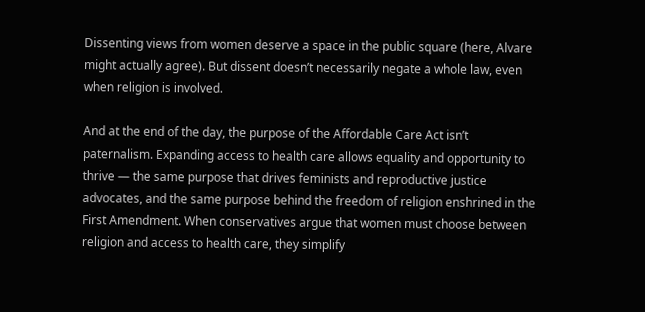Dissenting views from women deserve a space in the public square (here, Alvare might actually agree). But dissent doesn’t necessarily negate a whole law, even when religion is involved.

And at the end of the day, the purpose of the Affordable Care Act isn’t paternalism. Expanding access to health care allows equality and opportunity to thrive — the same purpose that drives feminists and reproductive justice advocates, and the same purpose behind the freedom of religion enshrined in the First Amendment. When conservatives argue that women must choose between religion and access to health care, they simplify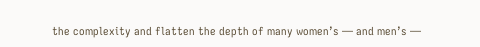the complexity and flatten the depth of many women’s — and men’s —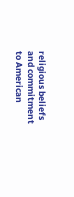religious beliefs and commitment to American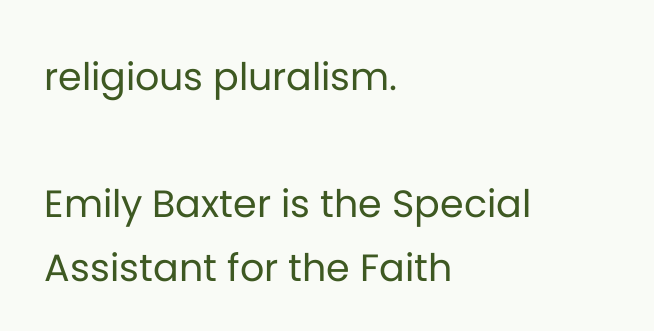religious pluralism.

Emily Baxter is the Special Assistant for the Faith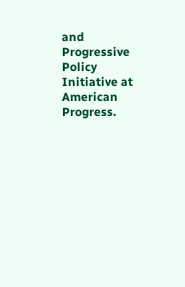and Progressive Policy Initiative at American Progress.